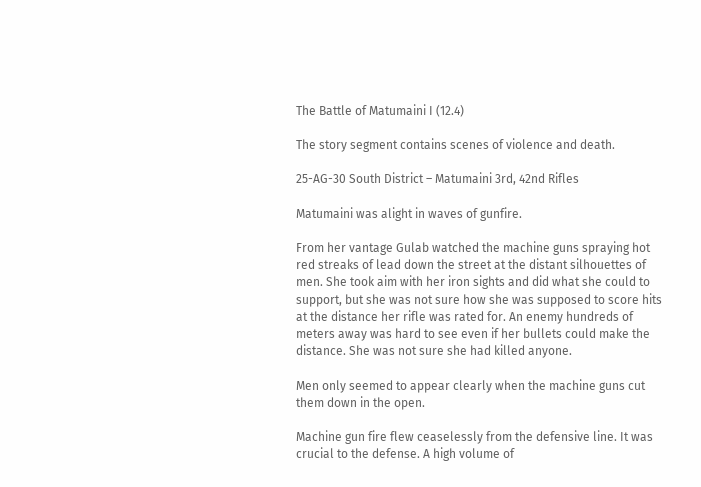The Battle of Matumaini I (12.4)

The story segment contains scenes of violence and death.

25-AG-30 South District – Matumaini 3rd, 42nd Rifles

Matumaini was alight in waves of gunfire.

From her vantage Gulab watched the machine guns spraying hot red streaks of lead down the street at the distant silhouettes of men. She took aim with her iron sights and did what she could to support, but she was not sure how she was supposed to score hits at the distance her rifle was rated for. An enemy hundreds of meters away was hard to see even if her bullets could make the distance. She was not sure she had killed anyone.

Men only seemed to appear clearly when the machine guns cut them down in the open.

Machine gun fire flew ceaselessly from the defensive line. It was crucial to the defense. A high volume of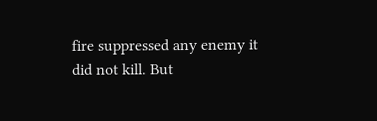fire suppressed any enemy it did not kill. But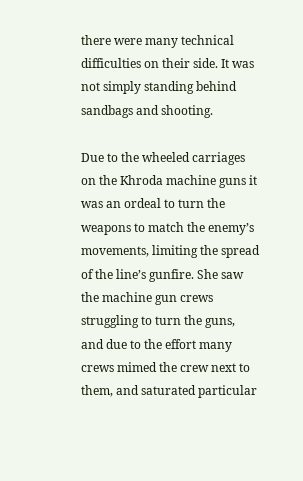there were many technical difficulties on their side. It was not simply standing behind sandbags and shooting.

Due to the wheeled carriages on the Khroda machine guns it was an ordeal to turn the weapons to match the enemy’s movements, limiting the spread of the line’s gunfire. She saw the machine gun crews struggling to turn the guns, and due to the effort many crews mimed the crew next to them, and saturated particular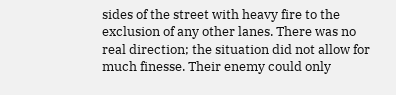sides of the street with heavy fire to the exclusion of any other lanes. There was no real direction; the situation did not allow for much finesse. Their enemy could only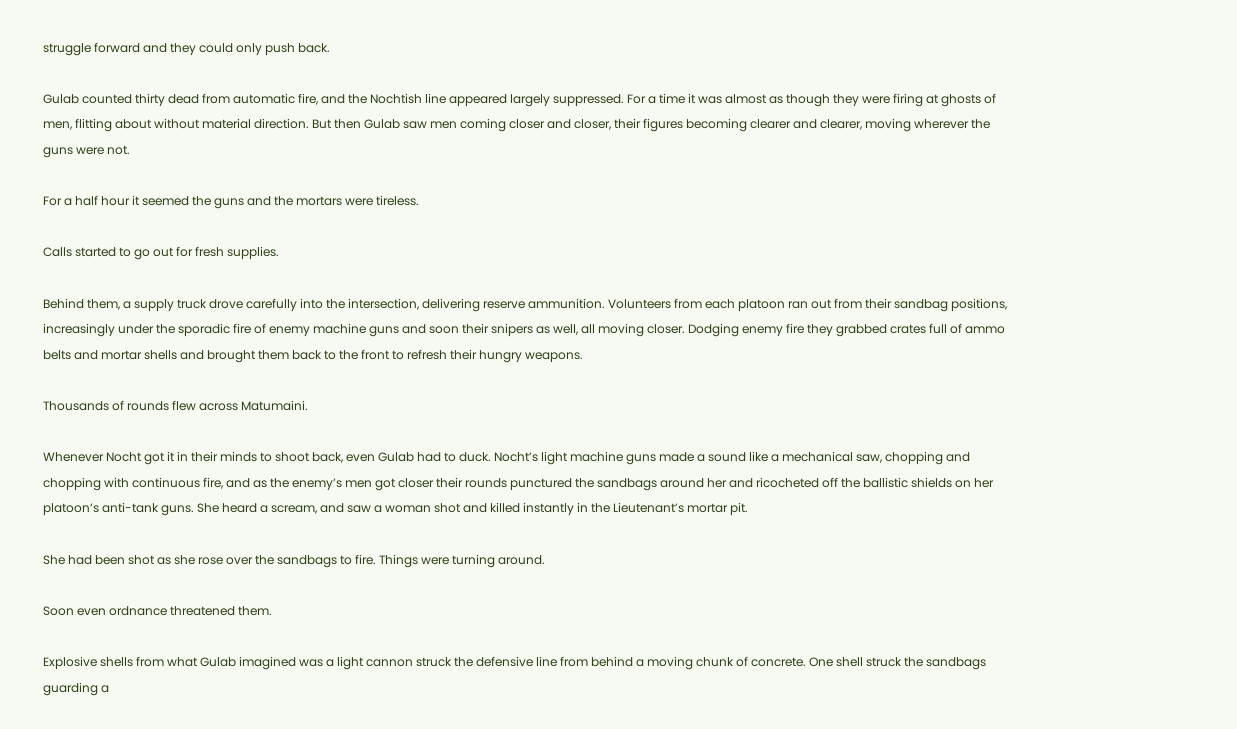struggle forward and they could only push back.

Gulab counted thirty dead from automatic fire, and the Nochtish line appeared largely suppressed. For a time it was almost as though they were firing at ghosts of men, flitting about without material direction. But then Gulab saw men coming closer and closer, their figures becoming clearer and clearer, moving wherever the guns were not.

For a half hour it seemed the guns and the mortars were tireless.

Calls started to go out for fresh supplies.

Behind them, a supply truck drove carefully into the intersection, delivering reserve ammunition. Volunteers from each platoon ran out from their sandbag positions, increasingly under the sporadic fire of enemy machine guns and soon their snipers as well, all moving closer. Dodging enemy fire they grabbed crates full of ammo belts and mortar shells and brought them back to the front to refresh their hungry weapons.

Thousands of rounds flew across Matumaini.

Whenever Nocht got it in their minds to shoot back, even Gulab had to duck. Nocht’s light machine guns made a sound like a mechanical saw, chopping and chopping with continuous fire, and as the enemy’s men got closer their rounds punctured the sandbags around her and ricocheted off the ballistic shields on her platoon’s anti-tank guns. She heard a scream, and saw a woman shot and killed instantly in the Lieutenant’s mortar pit.

She had been shot as she rose over the sandbags to fire. Things were turning around.

Soon even ordnance threatened them.

Explosive shells from what Gulab imagined was a light cannon struck the defensive line from behind a moving chunk of concrete. One shell struck the sandbags guarding a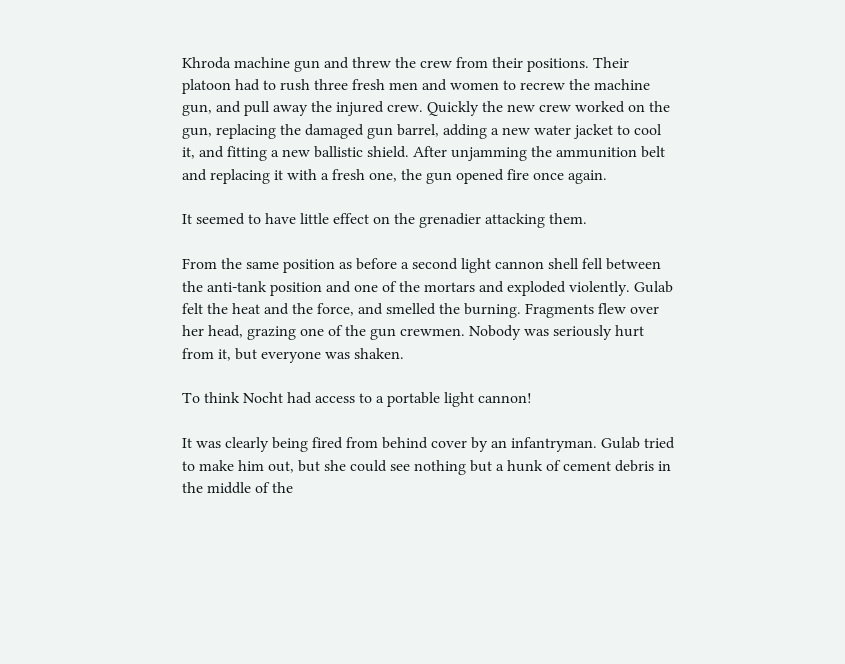Khroda machine gun and threw the crew from their positions. Their platoon had to rush three fresh men and women to recrew the machine gun, and pull away the injured crew. Quickly the new crew worked on the gun, replacing the damaged gun barrel, adding a new water jacket to cool it, and fitting a new ballistic shield. After unjamming the ammunition belt and replacing it with a fresh one, the gun opened fire once again.

It seemed to have little effect on the grenadier attacking them.

From the same position as before a second light cannon shell fell between the anti-tank position and one of the mortars and exploded violently. Gulab felt the heat and the force, and smelled the burning. Fragments flew over her head, grazing one of the gun crewmen. Nobody was seriously hurt from it, but everyone was shaken.

To think Nocht had access to a portable light cannon!

It was clearly being fired from behind cover by an infantryman. Gulab tried to make him out, but she could see nothing but a hunk of cement debris in the middle of the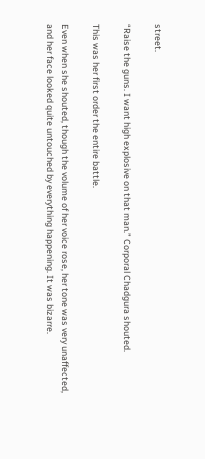street.

“Raise the guns. I want high explosive on that man.” Corporal Chadgura shouted.

This was her first order the entire battle.

Even when she shouted, though the volume of her voice rose, her tone was very unaffected, and her face looked quite untouched by everything happening. It was bizarre.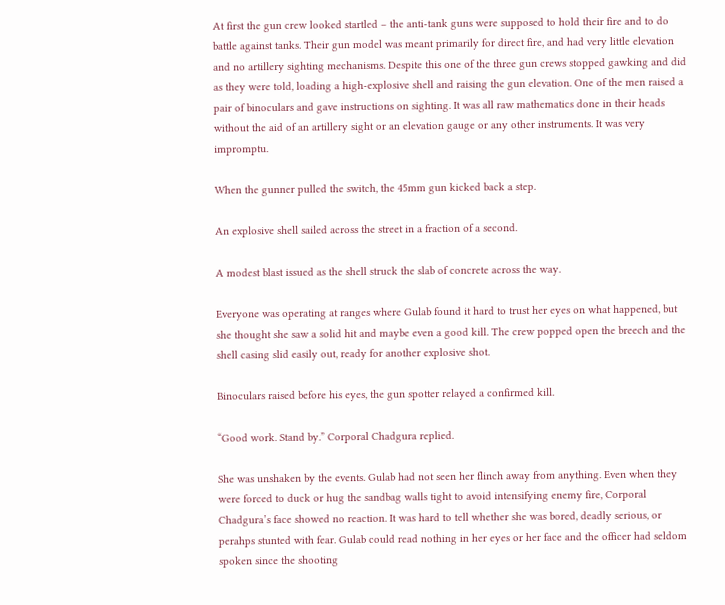At first the gun crew looked startled – the anti-tank guns were supposed to hold their fire and to do battle against tanks. Their gun model was meant primarily for direct fire, and had very little elevation and no artillery sighting mechanisms. Despite this one of the three gun crews stopped gawking and did as they were told, loading a high-explosive shell and raising the gun elevation. One of the men raised a pair of binoculars and gave instructions on sighting. It was all raw mathematics done in their heads without the aid of an artillery sight or an elevation gauge or any other instruments. It was very impromptu.

When the gunner pulled the switch, the 45mm gun kicked back a step.

An explosive shell sailed across the street in a fraction of a second.

A modest blast issued as the shell struck the slab of concrete across the way.

Everyone was operating at ranges where Gulab found it hard to trust her eyes on what happened, but she thought she saw a solid hit and maybe even a good kill. The crew popped open the breech and the shell casing slid easily out, ready for another explosive shot.

Binoculars raised before his eyes, the gun spotter relayed a confirmed kill.

“Good work. Stand by.” Corporal Chadgura replied.

She was unshaken by the events. Gulab had not seen her flinch away from anything. Even when they were forced to duck or hug the sandbag walls tight to avoid intensifying enemy fire, Corporal Chadgura’s face showed no reaction. It was hard to tell whether she was bored, deadly serious, or perahps stunted with fear. Gulab could read nothing in her eyes or her face and the officer had seldom spoken since the shooting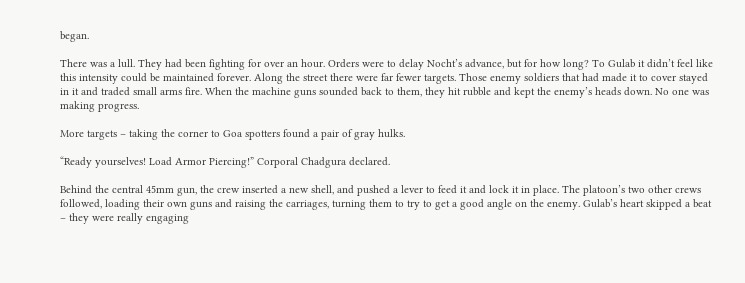began.

There was a lull. They had been fighting for over an hour. Orders were to delay Nocht’s advance, but for how long? To Gulab it didn’t feel like this intensity could be maintained forever. Along the street there were far fewer targets. Those enemy soldiers that had made it to cover stayed in it and traded small arms fire. When the machine guns sounded back to them, they hit rubble and kept the enemy’s heads down. No one was making progress.

More targets – taking the corner to Goa spotters found a pair of gray hulks.

“Ready yourselves! Load Armor Piercing!” Corporal Chadgura declared.

Behind the central 45mm gun, the crew inserted a new shell, and pushed a lever to feed it and lock it in place. The platoon’s two other crews followed, loading their own guns and raising the carriages, turning them to try to get a good angle on the enemy. Gulab’s heart skipped a beat – they were really engaging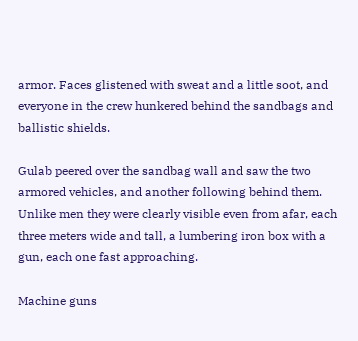armor. Faces glistened with sweat and a little soot, and everyone in the crew hunkered behind the sandbags and ballistic shields.

Gulab peered over the sandbag wall and saw the two armored vehicles, and another following behind them. Unlike men they were clearly visible even from afar, each three meters wide and tall, a lumbering iron box with a gun, each one fast approaching.

Machine guns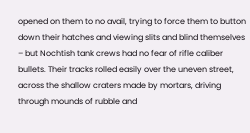opened on them to no avail, trying to force them to button down their hatches and viewing slits and blind themselves – but Nochtish tank crews had no fear of rifle caliber bullets. Their tracks rolled easily over the uneven street, across the shallow craters made by mortars, driving through mounds of rubble and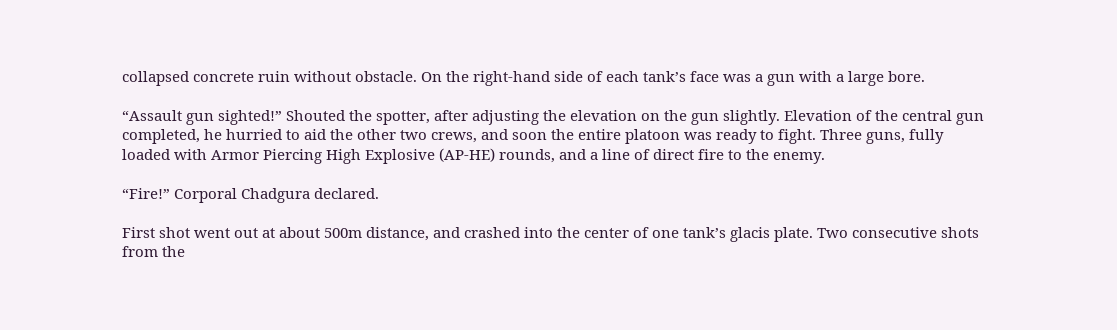collapsed concrete ruin without obstacle. On the right-hand side of each tank’s face was a gun with a large bore.

“Assault gun sighted!” Shouted the spotter, after adjusting the elevation on the gun slightly. Elevation of the central gun completed, he hurried to aid the other two crews, and soon the entire platoon was ready to fight. Three guns, fully loaded with Armor Piercing High Explosive (AP-HE) rounds, and a line of direct fire to the enemy.

“Fire!” Corporal Chadgura declared.

First shot went out at about 500m distance, and crashed into the center of one tank’s glacis plate. Two consecutive shots from the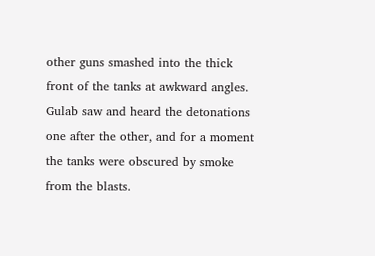other guns smashed into the thick front of the tanks at awkward angles. Gulab saw and heard the detonations one after the other, and for a moment the tanks were obscured by smoke from the blasts.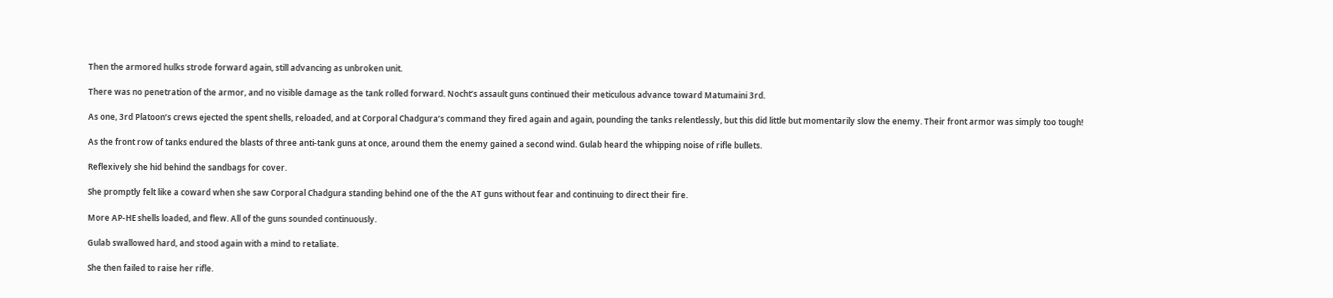Then the armored hulks strode forward again, still advancing as unbroken unit.

There was no penetration of the armor, and no visible damage as the tank rolled forward. Nocht’s assault guns continued their meticulous advance toward Matumaini 3rd.

As one, 3rd Platoon’s crews ejected the spent shells, reloaded, and at Corporal Chadgura’s command they fired again and again, pounding the tanks relentlessly, but this did little but momentarily slow the enemy. Their front armor was simply too tough!

As the front row of tanks endured the blasts of three anti-tank guns at once, around them the enemy gained a second wind. Gulab heard the whipping noise of rifle bullets.

Reflexively she hid behind the sandbags for cover.

She promptly felt like a coward when she saw Corporal Chadgura standing behind one of the the AT guns without fear and continuing to direct their fire.

More AP-HE shells loaded, and flew. All of the guns sounded continuously.

Gulab swallowed hard, and stood again with a mind to retaliate.

She then failed to raise her rifle.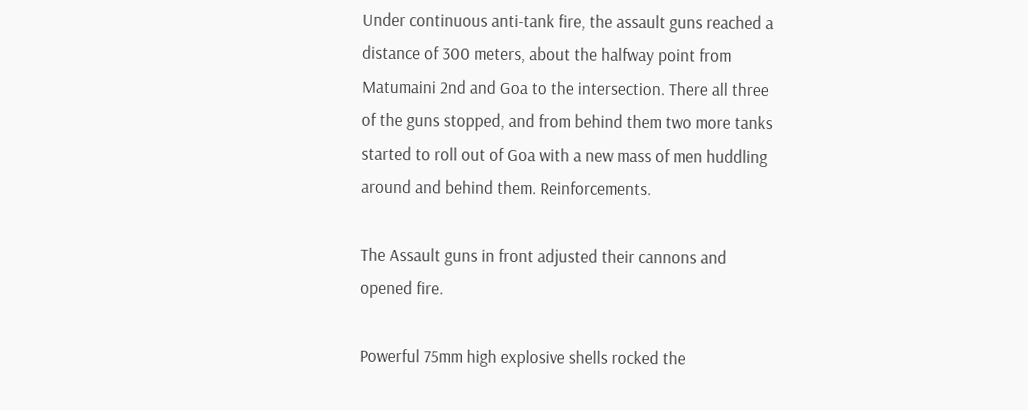Under continuous anti-tank fire, the assault guns reached a distance of 300 meters, about the halfway point from Matumaini 2nd and Goa to the intersection. There all three of the guns stopped, and from behind them two more tanks started to roll out of Goa with a new mass of men huddling around and behind them. Reinforcements.

The Assault guns in front adjusted their cannons and opened fire.

Powerful 75mm high explosive shells rocked the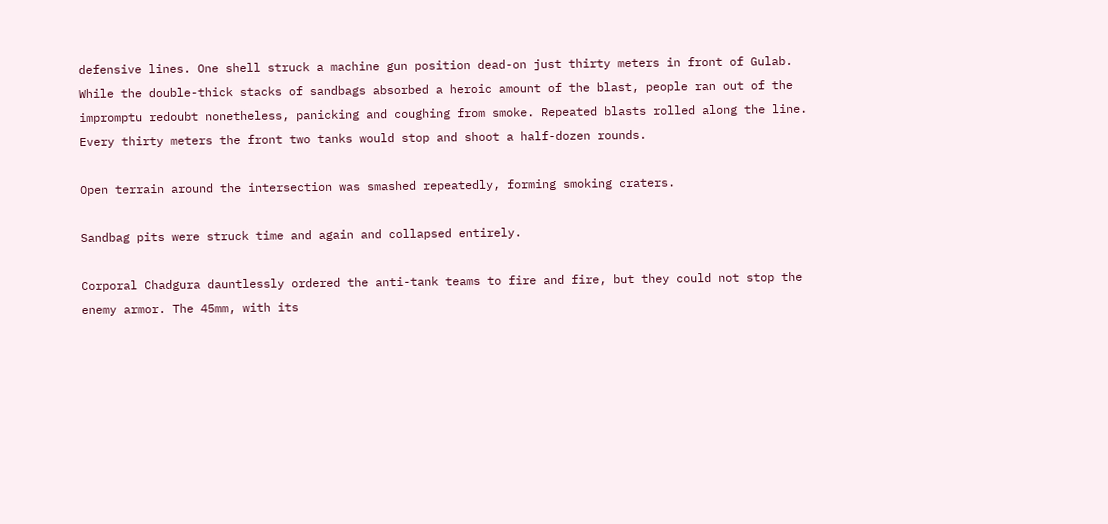defensive lines. One shell struck a machine gun position dead-on just thirty meters in front of Gulab. While the double-thick stacks of sandbags absorbed a heroic amount of the blast, people ran out of the impromptu redoubt nonetheless, panicking and coughing from smoke. Repeated blasts rolled along the line. Every thirty meters the front two tanks would stop and shoot a half-dozen rounds.

Open terrain around the intersection was smashed repeatedly, forming smoking craters.

Sandbag pits were struck time and again and collapsed entirely.

Corporal Chadgura dauntlessly ordered the anti-tank teams to fire and fire, but they could not stop the enemy armor. The 45mm, with its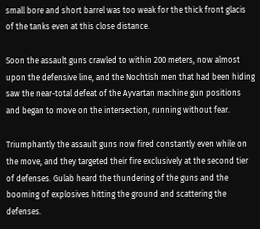small bore and short barrel was too weak for the thick front glacis of the tanks even at this close distance.

Soon the assault guns crawled to within 200 meters, now almost upon the defensive line, and the Nochtish men that had been hiding saw the near-total defeat of the Ayvartan machine gun positions and began to move on the intersection, running without fear.

Triumphantly the assault guns now fired constantly even while on the move, and they targeted their fire exclusively at the second tier of defenses. Gulab heard the thundering of the guns and the booming of explosives hitting the ground and scattering the defenses.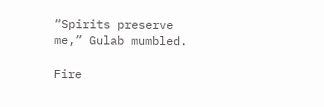“Spirits preserve me,” Gulab mumbled.

Fire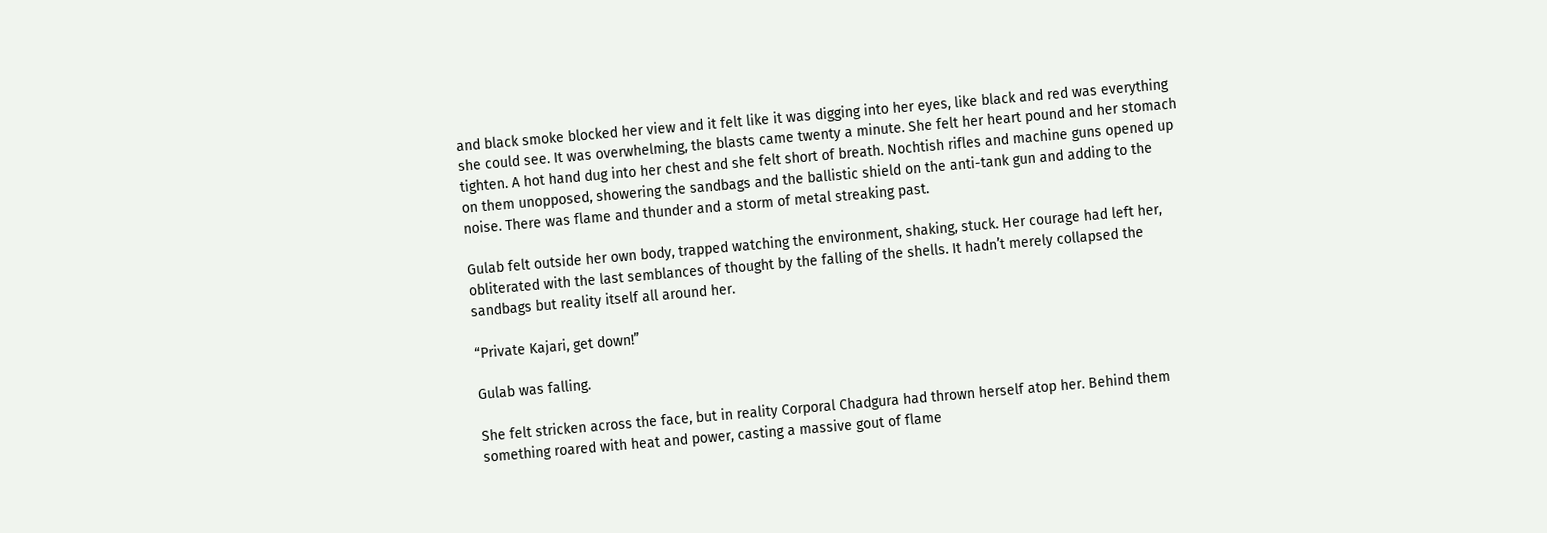and black smoke blocked her view and it felt like it was digging into her eyes, like black and red was everything she could see. It was overwhelming, the blasts came twenty a minute. She felt her heart pound and her stomach tighten. A hot hand dug into her chest and she felt short of breath. Nochtish rifles and machine guns opened up on them unopposed, showering the sandbags and the ballistic shield on the anti-tank gun and adding to the noise. There was flame and thunder and a storm of metal streaking past.

Gulab felt outside her own body, trapped watching the environment, shaking, stuck. Her courage had left her, obliterated with the last semblances of thought by the falling of the shells. It hadn’t merely collapsed the sandbags but reality itself all around her.

“Private Kajari, get down!”

Gulab was falling.

She felt stricken across the face, but in reality Corporal Chadgura had thrown herself atop her. Behind them something roared with heat and power, casting a massive gout of flame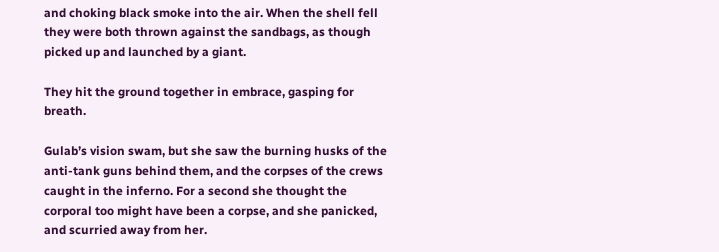and choking black smoke into the air. When the shell fell they were both thrown against the sandbags, as though picked up and launched by a giant.

They hit the ground together in embrace, gasping for breath.

Gulab’s vision swam, but she saw the burning husks of the anti-tank guns behind them, and the corpses of the crews caught in the inferno. For a second she thought the corporal too might have been a corpse, and she panicked, and scurried away from her.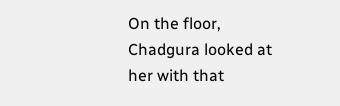On the floor, Chadgura looked at her with that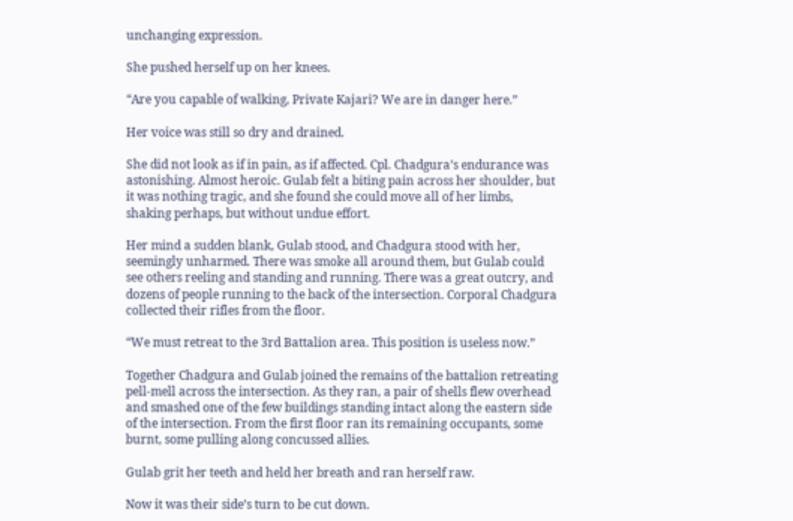unchanging expression.

She pushed herself up on her knees.

“Are you capable of walking, Private Kajari? We are in danger here.”

Her voice was still so dry and drained.

She did not look as if in pain, as if affected. Cpl. Chadgura’s endurance was astonishing. Almost heroic. Gulab felt a biting pain across her shoulder, but it was nothing tragic, and she found she could move all of her limbs, shaking perhaps, but without undue effort.

Her mind a sudden blank, Gulab stood, and Chadgura stood with her, seemingly unharmed. There was smoke all around them, but Gulab could see others reeling and standing and running. There was a great outcry, and dozens of people running to the back of the intersection. Corporal Chadgura collected their rifles from the floor.

“We must retreat to the 3rd Battalion area. This position is useless now.”

Together Chadgura and Gulab joined the remains of the battalion retreating pell-mell across the intersection. As they ran, a pair of shells flew overhead and smashed one of the few buildings standing intact along the eastern side of the intersection. From the first floor ran its remaining occupants, some burnt, some pulling along concussed allies.

Gulab grit her teeth and held her breath and ran herself raw.

Now it was their side’s turn to be cut down.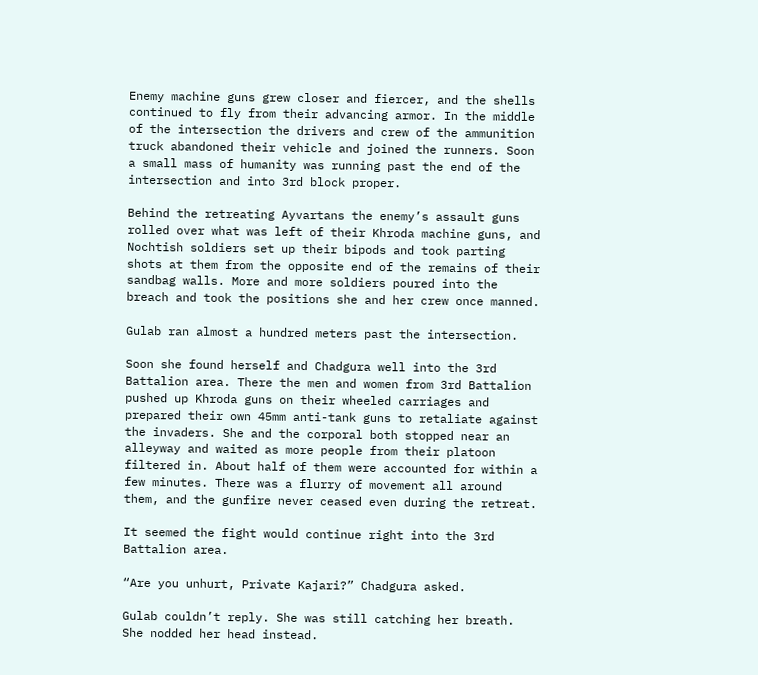Enemy machine guns grew closer and fiercer, and the shells continued to fly from their advancing armor. In the middle of the intersection the drivers and crew of the ammunition truck abandoned their vehicle and joined the runners. Soon a small mass of humanity was running past the end of the intersection and into 3rd block proper.

Behind the retreating Ayvartans the enemy’s assault guns rolled over what was left of their Khroda machine guns, and Nochtish soldiers set up their bipods and took parting shots at them from the opposite end of the remains of their sandbag walls. More and more soldiers poured into the breach and took the positions she and her crew once manned.

Gulab ran almost a hundred meters past the intersection.

Soon she found herself and Chadgura well into the 3rd Battalion area. There the men and women from 3rd Battalion pushed up Khroda guns on their wheeled carriages and prepared their own 45mm anti-tank guns to retaliate against the invaders. She and the corporal both stopped near an alleyway and waited as more people from their platoon filtered in. About half of them were accounted for within a few minutes. There was a flurry of movement all around them, and the gunfire never ceased even during the retreat.

It seemed the fight would continue right into the 3rd Battalion area.

“Are you unhurt, Private Kajari?” Chadgura asked.

Gulab couldn’t reply. She was still catching her breath. She nodded her head instead.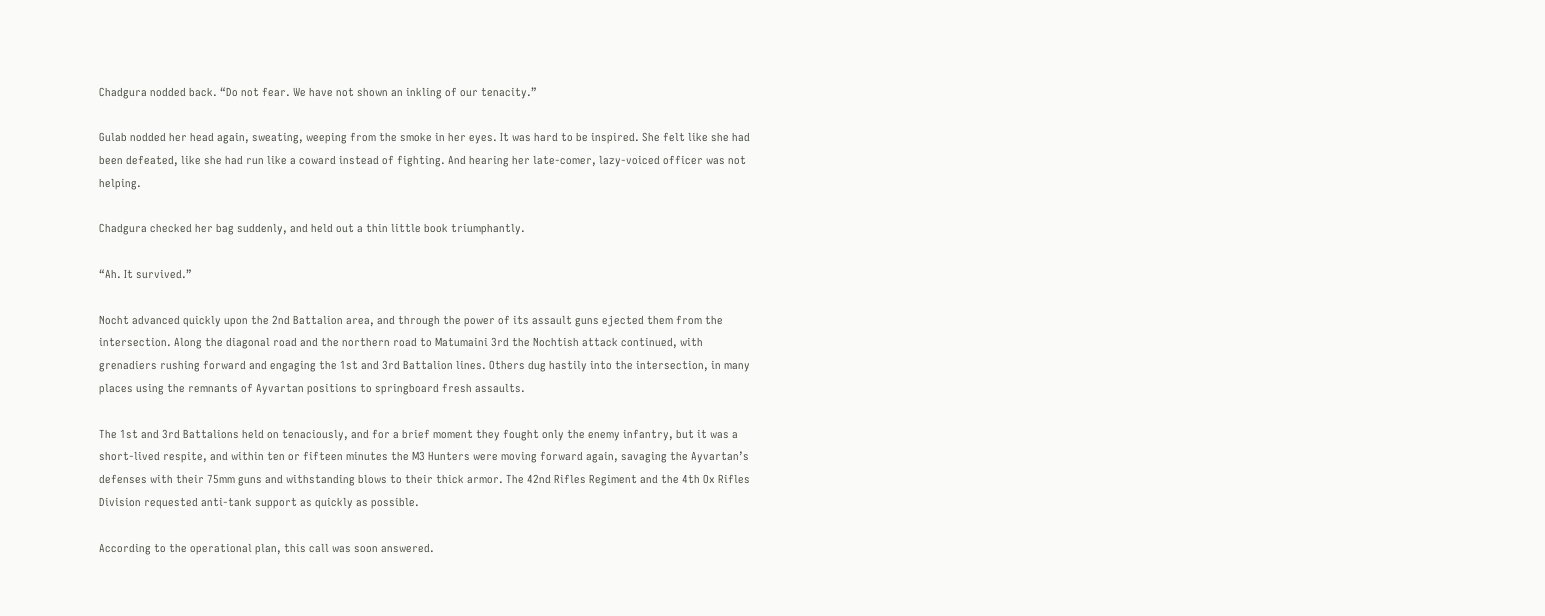Chadgura nodded back. “Do not fear. We have not shown an inkling of our tenacity.”

Gulab nodded her head again, sweating, weeping from the smoke in her eyes. It was hard to be inspired. She felt like she had been defeated, like she had run like a coward instead of fighting. And hearing her late-comer, lazy-voiced officer was not helping.

Chadgura checked her bag suddenly, and held out a thin little book triumphantly.

“Ah. It survived.”

Nocht advanced quickly upon the 2nd Battalion area, and through the power of its assault guns ejected them from the intersection. Along the diagonal road and the northern road to Matumaini 3rd the Nochtish attack continued, with grenadiers rushing forward and engaging the 1st and 3rd Battalion lines. Others dug hastily into the intersection, in many places using the remnants of Ayvartan positions to springboard fresh assaults.

The 1st and 3rd Battalions held on tenaciously, and for a brief moment they fought only the enemy infantry, but it was a short-lived respite, and within ten or fifteen minutes the M3 Hunters were moving forward again, savaging the Ayvartan’s defenses with their 75mm guns and withstanding blows to their thick armor. The 42nd Rifles Regiment and the 4th Ox Rifles Division requested anti-tank support as quickly as possible.

According to the operational plan, this call was soon answered.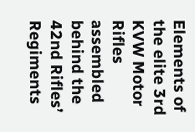Elements of the elite 3rd KVW Motor Rifles assembled behind the 42nd Rifles’ Regiments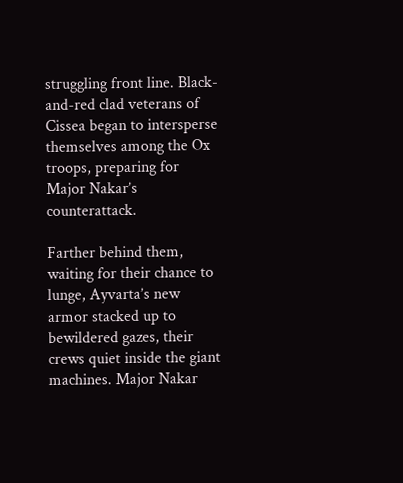struggling front line. Black-and-red clad veterans of Cissea began to intersperse themselves among the Ox troops, preparing for Major Nakar’s counterattack.

Farther behind them, waiting for their chance to lunge, Ayvarta’s new armor stacked up to bewildered gazes, their crews quiet inside the giant machines. Major Nakar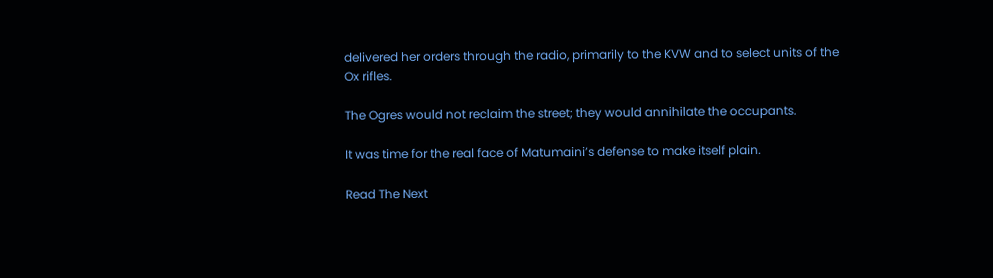delivered her orders through the radio, primarily to the KVW and to select units of the Ox rifles.

The Ogres would not reclaim the street; they would annihilate the occupants.

It was time for the real face of Matumaini’s defense to make itself plain.

Read The Next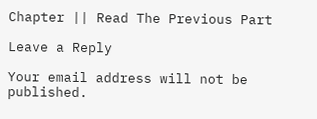Chapter || Read The Previous Part

Leave a Reply

Your email address will not be published.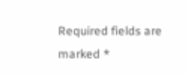Required fields are marked *